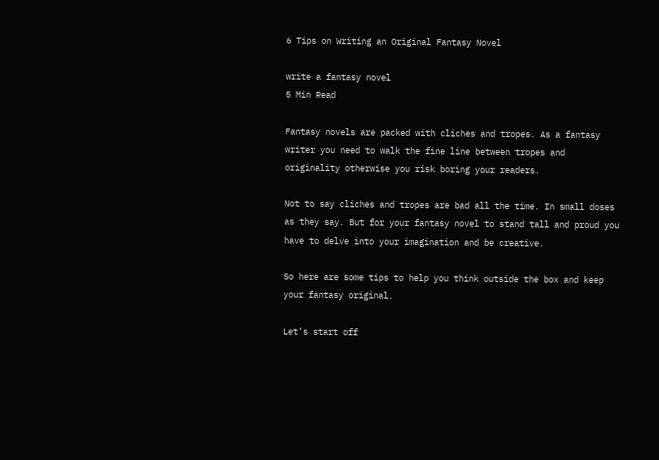6 Tips on Writing an Original Fantasy Novel

write a fantasy novel
5 Min Read

Fantasy novels are packed with cliches and tropes. As a fantasy writer you need to walk the fine line between tropes and originality otherwise you risk boring your readers.

Not to say cliches and tropes are bad all the time. In small doses as they say. But for your fantasy novel to stand tall and proud you have to delve into your imagination and be creative.

So here are some tips to help you think outside the box and keep your fantasy original.

Let’s start off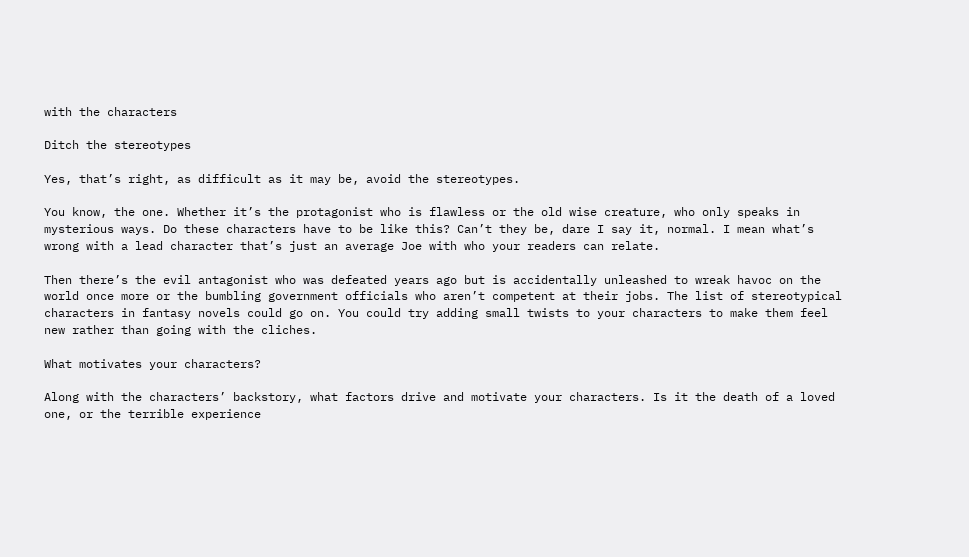with the characters

Ditch the stereotypes

Yes, that’s right, as difficult as it may be, avoid the stereotypes.

You know, the one. Whether it’s the protagonist who is flawless or the old wise creature, who only speaks in mysterious ways. Do these characters have to be like this? Can’t they be, dare I say it, normal. I mean what’s wrong with a lead character that’s just an average Joe with who your readers can relate.

Then there’s the evil antagonist who was defeated years ago but is accidentally unleashed to wreak havoc on the world once more or the bumbling government officials who aren’t competent at their jobs. The list of stereotypical characters in fantasy novels could go on. You could try adding small twists to your characters to make them feel new rather than going with the cliches.

What motivates your characters?

Along with the characters’ backstory, what factors drive and motivate your characters. Is it the death of a loved one, or the terrible experience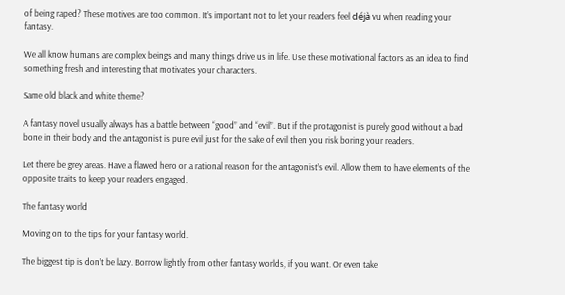of being raped? These motives are too common. It’s important not to let your readers feel déjà vu when reading your fantasy.

We all know humans are complex beings and many things drive us in life. Use these motivational factors as an idea to find something fresh and interesting that motivates your characters.

Same old black and white theme?

A fantasy novel usually always has a battle between “good” and “evil”. But if the protagonist is purely good without a bad bone in their body and the antagonist is pure evil just for the sake of evil then you risk boring your readers.

Let there be grey areas. Have a flawed hero or a rational reason for the antagonist’s evil. Allow them to have elements of the opposite traits to keep your readers engaged.

The fantasy world

Moving on to the tips for your fantasy world.

The biggest tip is don’t be lazy. Borrow lightly from other fantasy worlds, if you want. Or even take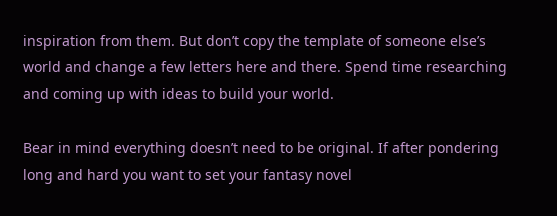inspiration from them. But don’t copy the template of someone else’s world and change a few letters here and there. Spend time researching and coming up with ideas to build your world.

Bear in mind everything doesn’t need to be original. If after pondering long and hard you want to set your fantasy novel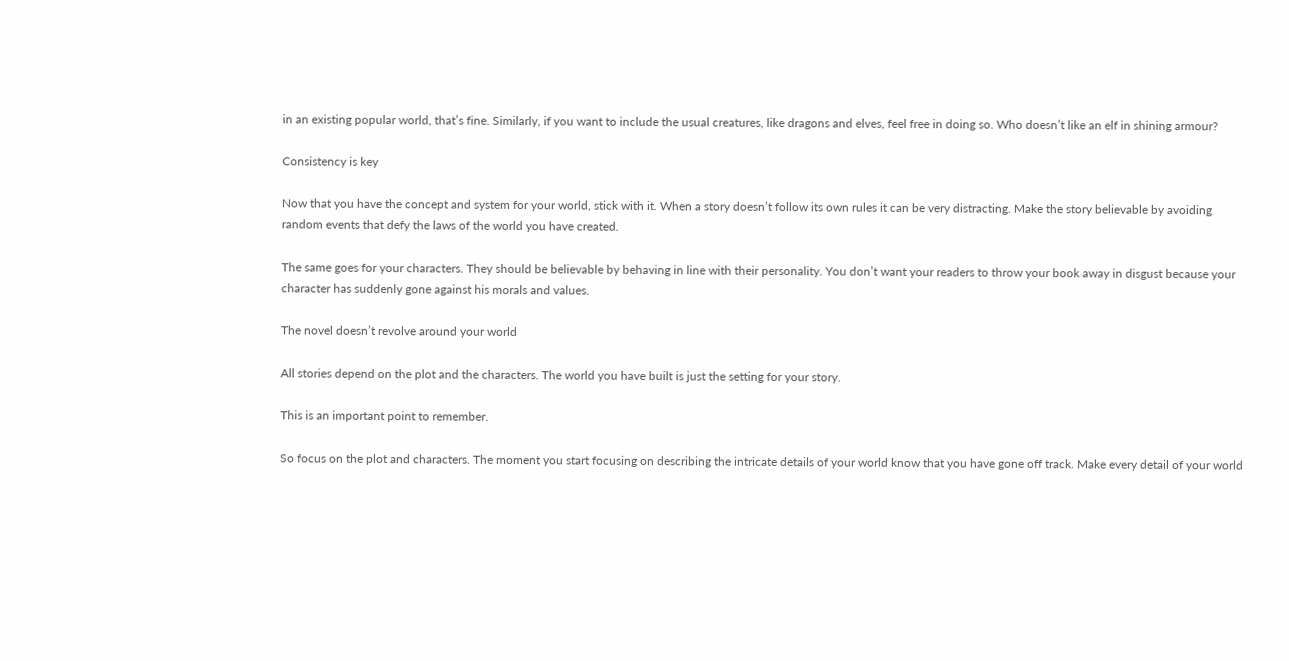in an existing popular world, that’s fine. Similarly, if you want to include the usual creatures, like dragons and elves, feel free in doing so. Who doesn’t like an elf in shining armour?

Consistency is key

Now that you have the concept and system for your world, stick with it. When a story doesn’t follow its own rules it can be very distracting. Make the story believable by avoiding random events that defy the laws of the world you have created.

The same goes for your characters. They should be believable by behaving in line with their personality. You don’t want your readers to throw your book away in disgust because your character has suddenly gone against his morals and values.

The novel doesn’t revolve around your world

All stories depend on the plot and the characters. The world you have built is just the setting for your story.

This is an important point to remember.

So focus on the plot and characters. The moment you start focusing on describing the intricate details of your world know that you have gone off track. Make every detail of your world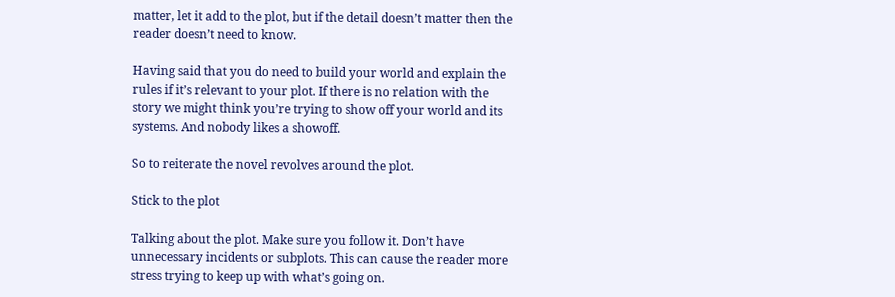matter, let it add to the plot, but if the detail doesn’t matter then the reader doesn’t need to know.

Having said that you do need to build your world and explain the rules if it’s relevant to your plot. If there is no relation with the story we might think you’re trying to show off your world and its systems. And nobody likes a showoff.

So to reiterate the novel revolves around the plot.

Stick to the plot

Talking about the plot. Make sure you follow it. Don’t have unnecessary incidents or subplots. This can cause the reader more stress trying to keep up with what’s going on.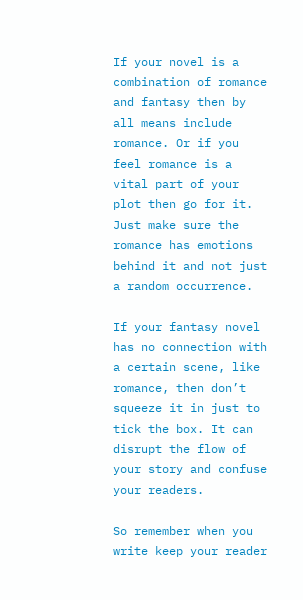If your novel is a combination of romance and fantasy then by all means include romance. Or if you feel romance is a vital part of your plot then go for it. Just make sure the romance has emotions behind it and not just a random occurrence.

If your fantasy novel has no connection with a certain scene, like romance, then don’t squeeze it in just to tick the box. It can disrupt the flow of your story and confuse your readers.

So remember when you write keep your reader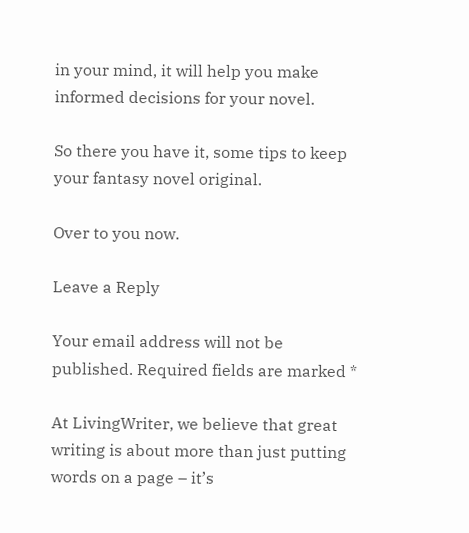in your mind, it will help you make informed decisions for your novel.

So there you have it, some tips to keep your fantasy novel original.

Over to you now.

Leave a Reply

Your email address will not be published. Required fields are marked *

At LivingWriter, we believe that great writing is about more than just putting words on a page – it’s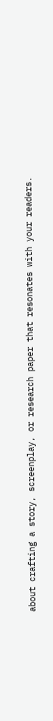about crafting a story, screenplay, or research paper that resonates with your readers.